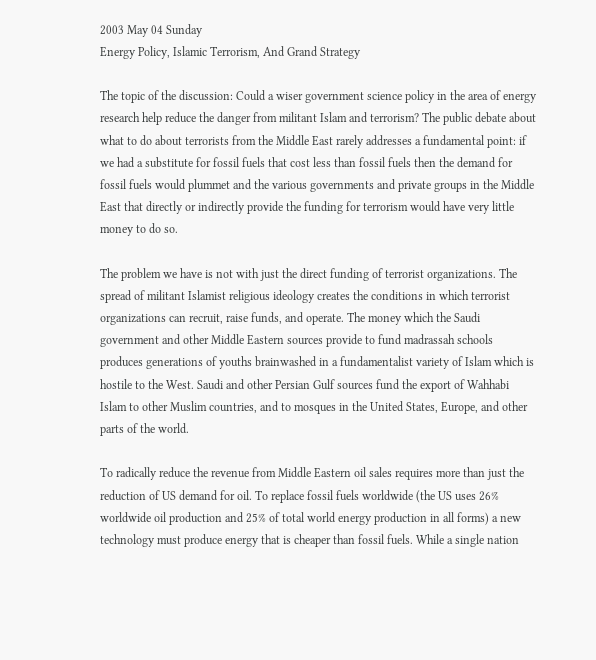2003 May 04 Sunday
Energy Policy, Islamic Terrorism, And Grand Strategy

The topic of the discussion: Could a wiser government science policy in the area of energy research help reduce the danger from militant Islam and terrorism? The public debate about what to do about terrorists from the Middle East rarely addresses a fundamental point: if we had a substitute for fossil fuels that cost less than fossil fuels then the demand for fossil fuels would plummet and the various governments and private groups in the Middle East that directly or indirectly provide the funding for terrorism would have very little money to do so.

The problem we have is not with just the direct funding of terrorist organizations. The spread of militant Islamist religious ideology creates the conditions in which terrorist organizations can recruit, raise funds, and operate. The money which the Saudi government and other Middle Eastern sources provide to fund madrassah schools produces generations of youths brainwashed in a fundamentalist variety of Islam which is hostile to the West. Saudi and other Persian Gulf sources fund the export of Wahhabi Islam to other Muslim countries, and to mosques in the United States, Europe, and other parts of the world.

To radically reduce the revenue from Middle Eastern oil sales requires more than just the reduction of US demand for oil. To replace fossil fuels worldwide (the US uses 26% worldwide oil production and 25% of total world energy production in all forms) a new technology must produce energy that is cheaper than fossil fuels. While a single nation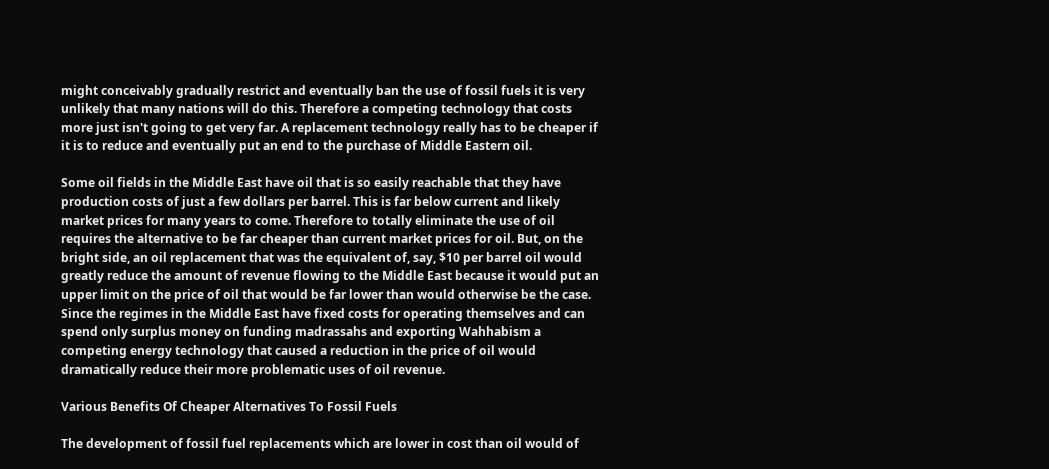might conceivably gradually restrict and eventually ban the use of fossil fuels it is very unlikely that many nations will do this. Therefore a competing technology that costs more just isn't going to get very far. A replacement technology really has to be cheaper if it is to reduce and eventually put an end to the purchase of Middle Eastern oil.

Some oil fields in the Middle East have oil that is so easily reachable that they have production costs of just a few dollars per barrel. This is far below current and likely market prices for many years to come. Therefore to totally eliminate the use of oil requires the alternative to be far cheaper than current market prices for oil. But, on the bright side, an oil replacement that was the equivalent of, say, $10 per barrel oil would greatly reduce the amount of revenue flowing to the Middle East because it would put an upper limit on the price of oil that would be far lower than would otherwise be the case. Since the regimes in the Middle East have fixed costs for operating themselves and can spend only surplus money on funding madrassahs and exporting Wahhabism a competing energy technology that caused a reduction in the price of oil would dramatically reduce their more problematic uses of oil revenue.

Various Benefits Of Cheaper Alternatives To Fossil Fuels

The development of fossil fuel replacements which are lower in cost than oil would of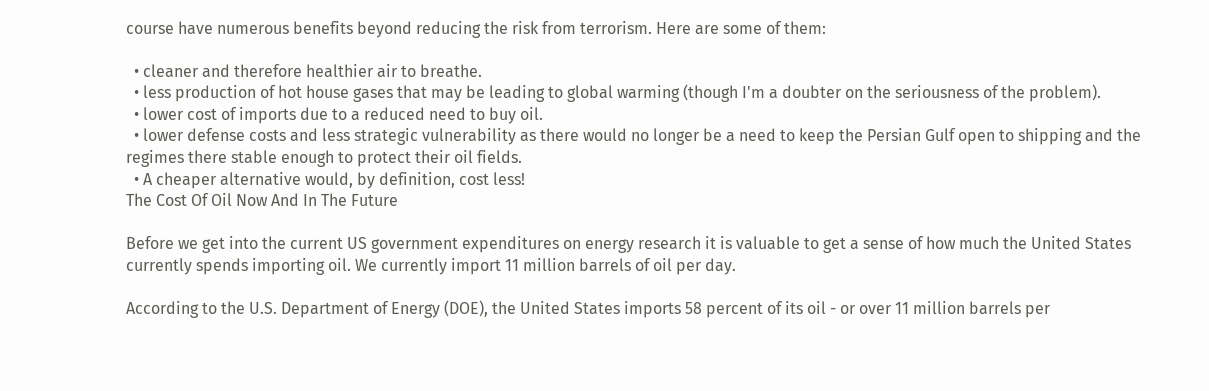course have numerous benefits beyond reducing the risk from terrorism. Here are some of them:

  • cleaner and therefore healthier air to breathe.
  • less production of hot house gases that may be leading to global warming (though I'm a doubter on the seriousness of the problem).
  • lower cost of imports due to a reduced need to buy oil.
  • lower defense costs and less strategic vulnerability as there would no longer be a need to keep the Persian Gulf open to shipping and the regimes there stable enough to protect their oil fields.
  • A cheaper alternative would, by definition, cost less!
The Cost Of Oil Now And In The Future

Before we get into the current US government expenditures on energy research it is valuable to get a sense of how much the United States currently spends importing oil. We currently import 11 million barrels of oil per day.

According to the U.S. Department of Energy (DOE), the United States imports 58 percent of its oil - or over 11 million barrels per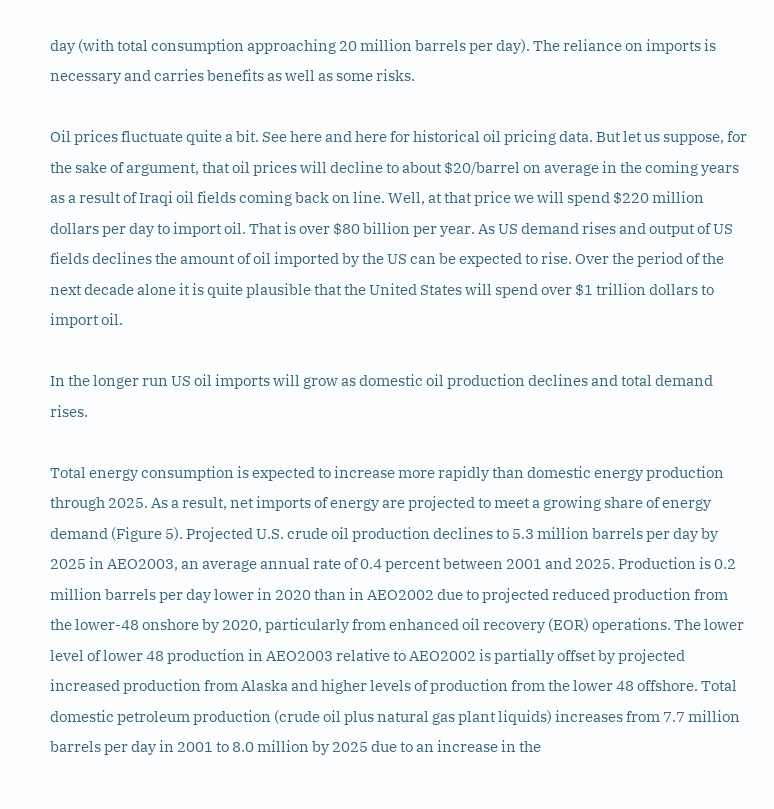day (with total consumption approaching 20 million barrels per day). The reliance on imports is necessary and carries benefits as well as some risks.

Oil prices fluctuate quite a bit. See here and here for historical oil pricing data. But let us suppose, for the sake of argument, that oil prices will decline to about $20/barrel on average in the coming years as a result of Iraqi oil fields coming back on line. Well, at that price we will spend $220 million dollars per day to import oil. That is over $80 billion per year. As US demand rises and output of US fields declines the amount of oil imported by the US can be expected to rise. Over the period of the next decade alone it is quite plausible that the United States will spend over $1 trillion dollars to import oil.

In the longer run US oil imports will grow as domestic oil production declines and total demand rises.

Total energy consumption is expected to increase more rapidly than domestic energy production through 2025. As a result, net imports of energy are projected to meet a growing share of energy demand (Figure 5). Projected U.S. crude oil production declines to 5.3 million barrels per day by 2025 in AEO2003, an average annual rate of 0.4 percent between 2001 and 2025. Production is 0.2 million barrels per day lower in 2020 than in AEO2002 due to projected reduced production from the lower-48 onshore by 2020, particularly from enhanced oil recovery (EOR) operations. The lower level of lower 48 production in AEO2003 relative to AEO2002 is partially offset by projected increased production from Alaska and higher levels of production from the lower 48 offshore. Total domestic petroleum production (crude oil plus natural gas plant liquids) increases from 7.7 million barrels per day in 2001 to 8.0 million by 2025 due to an increase in the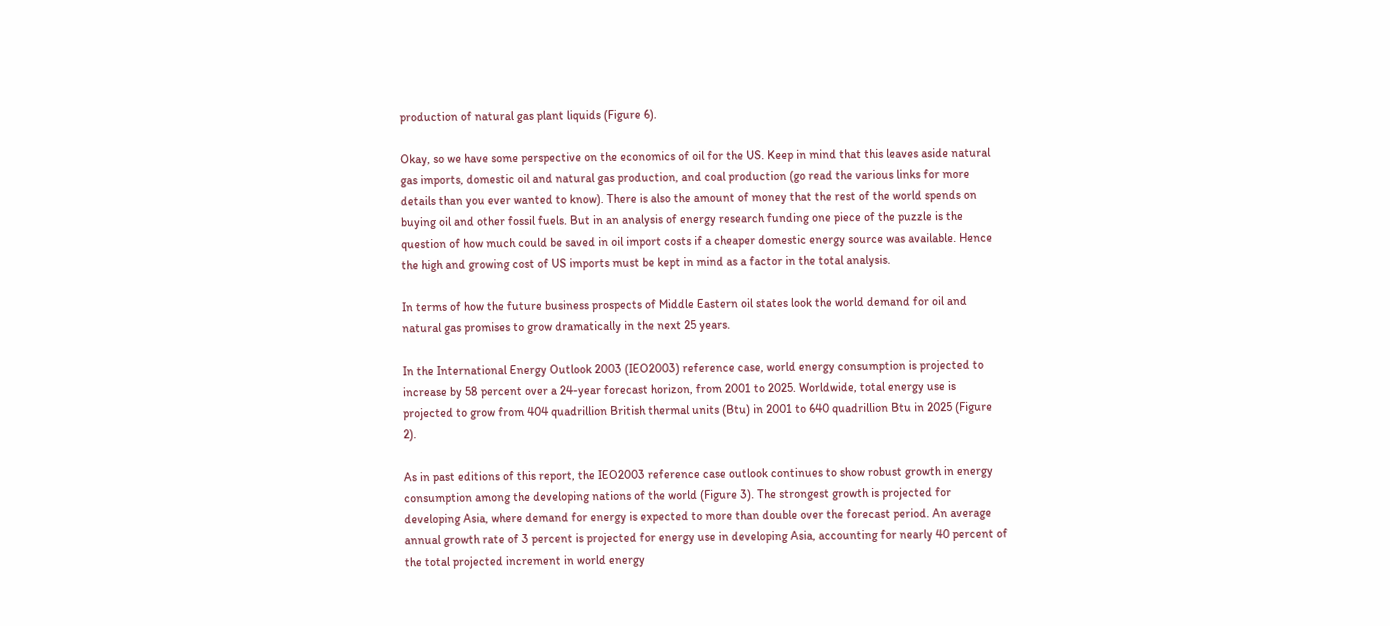production of natural gas plant liquids (Figure 6).

Okay, so we have some perspective on the economics of oil for the US. Keep in mind that this leaves aside natural gas imports, domestic oil and natural gas production, and coal production (go read the various links for more details than you ever wanted to know). There is also the amount of money that the rest of the world spends on buying oil and other fossil fuels. But in an analysis of energy research funding one piece of the puzzle is the question of how much could be saved in oil import costs if a cheaper domestic energy source was available. Hence the high and growing cost of US imports must be kept in mind as a factor in the total analysis.

In terms of how the future business prospects of Middle Eastern oil states look the world demand for oil and natural gas promises to grow dramatically in the next 25 years.

In the International Energy Outlook 2003 (IEO2003) reference case, world energy consumption is projected to increase by 58 percent over a 24-year forecast horizon, from 2001 to 2025. Worldwide, total energy use is projected to grow from 404 quadrillion British thermal units (Btu) in 2001 to 640 quadrillion Btu in 2025 (Figure 2).

As in past editions of this report, the IEO2003 reference case outlook continues to show robust growth in energy consumption among the developing nations of the world (Figure 3). The strongest growth is projected for developing Asia, where demand for energy is expected to more than double over the forecast period. An average annual growth rate of 3 percent is projected for energy use in developing Asia, accounting for nearly 40 percent of the total projected increment in world energy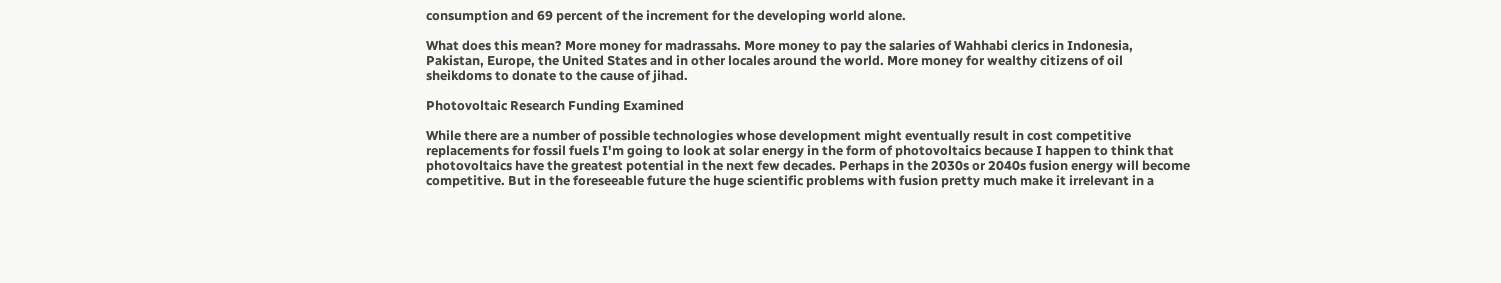consumption and 69 percent of the increment for the developing world alone.

What does this mean? More money for madrassahs. More money to pay the salaries of Wahhabi clerics in Indonesia, Pakistan, Europe, the United States and in other locales around the world. More money for wealthy citizens of oil sheikdoms to donate to the cause of jihad.

Photovoltaic Research Funding Examined

While there are a number of possible technologies whose development might eventually result in cost competitive replacements for fossil fuels I'm going to look at solar energy in the form of photovoltaics because I happen to think that photovoltaics have the greatest potential in the next few decades. Perhaps in the 2030s or 2040s fusion energy will become competitive. But in the foreseeable future the huge scientific problems with fusion pretty much make it irrelevant in a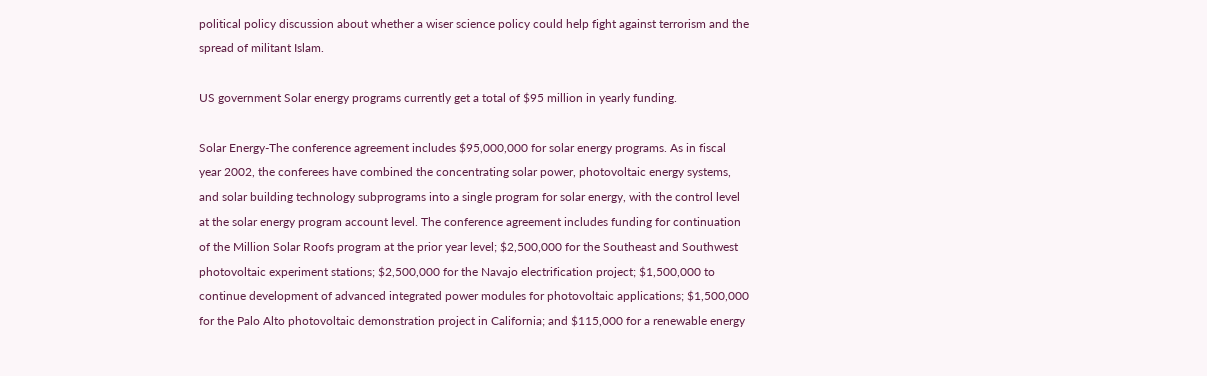political policy discussion about whether a wiser science policy could help fight against terrorism and the spread of militant Islam.

US government Solar energy programs currently get a total of $95 million in yearly funding.

Solar Energy-The conference agreement includes $95,000,000 for solar energy programs. As in fiscal year 2002, the conferees have combined the concentrating solar power, photovoltaic energy systems, and solar building technology subprograms into a single program for solar energy, with the control level at the solar energy program account level. The conference agreement includes funding for continuation of the Million Solar Roofs program at the prior year level; $2,500,000 for the Southeast and Southwest photovoltaic experiment stations; $2,500,000 for the Navajo electrification project; $1,500,000 to continue development of advanced integrated power modules for photovoltaic applications; $1,500,000 for the Palo Alto photovoltaic demonstration project in California; and $115,000 for a renewable energy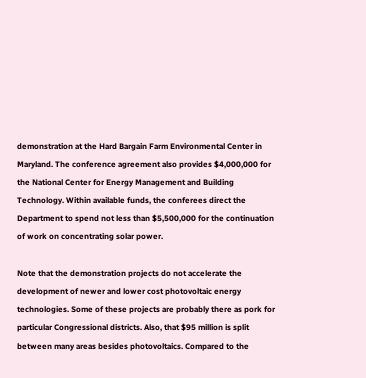demonstration at the Hard Bargain Farm Environmental Center in Maryland. The conference agreement also provides $4,000,000 for the National Center for Energy Management and Building Technology. Within available funds, the conferees direct the Department to spend not less than $5,500,000 for the continuation of work on concentrating solar power.

Note that the demonstration projects do not accelerate the development of newer and lower cost photovoltaic energy technologies. Some of these projects are probably there as pork for particular Congressional districts. Also, that $95 million is split between many areas besides photovoltaics. Compared to the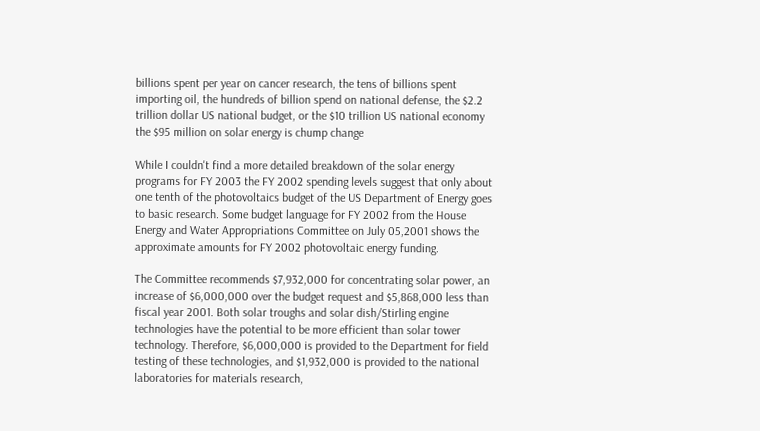billions spent per year on cancer research, the tens of billions spent importing oil, the hundreds of billion spend on national defense, the $2.2 trillion dollar US national budget, or the $10 trillion US national economy the $95 million on solar energy is chump change

While I couldn't find a more detailed breakdown of the solar energy programs for FY 2003 the FY 2002 spending levels suggest that only about one tenth of the photovoltaics budget of the US Department of Energy goes to basic research. Some budget language for FY 2002 from the House Energy and Water Appropriations Committee on July 05,2001 shows the approximate amounts for FY 2002 photovoltaic energy funding.

The Committee recommends $7,932,000 for concentrating solar power, an increase of $6,000,000 over the budget request and $5,868,000 less than fiscal year 2001. Both solar troughs and solar dish/Stirling engine technologies have the potential to be more efficient than solar tower technology. Therefore, $6,000,000 is provided to the Department for field testing of these technologies, and $1,932,000 is provided to the national laboratories for materials research,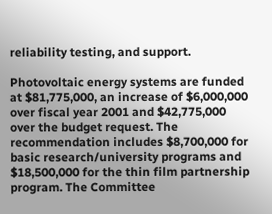reliability testing, and support.

Photovoltaic energy systems are funded at $81,775,000, an increase of $6,000,000 over fiscal year 2001 and $42,775,000 over the budget request. The recommendation includes $8,700,000 for basic research/university programs and $18,500,000 for the thin film partnership program. The Committee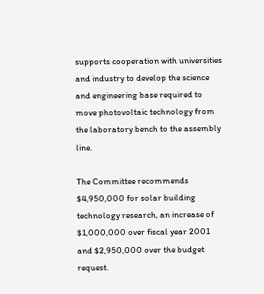supports cooperation with universities and industry to develop the science and engineering base required to move photovoltaic technology from the laboratory bench to the assembly line.

The Committee recommends $4,950,000 for solar building technology research, an increase of $1,000,000 over fiscal year 2001 and $2,950,000 over the budget request.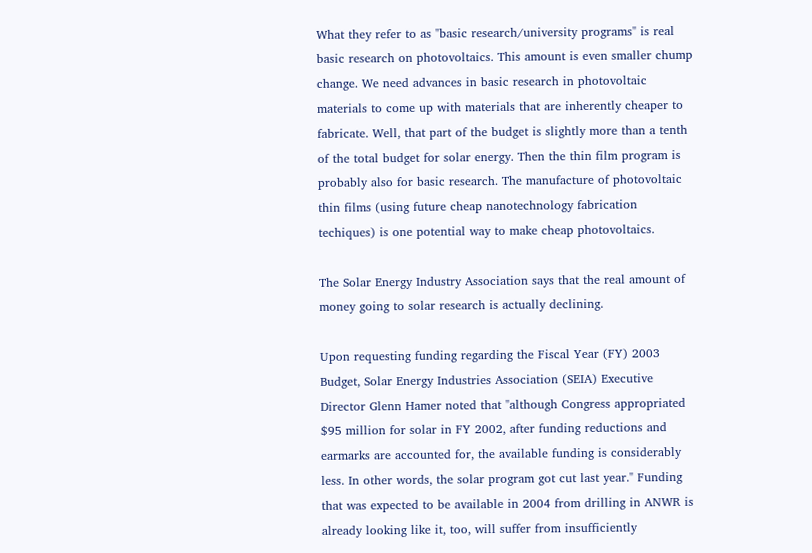What they refer to as "basic research/university programs" is real basic research on photovoltaics. This amount is even smaller chump change. We need advances in basic research in photovoltaic materials to come up with materials that are inherently cheaper to fabricate. Well, that part of the budget is slightly more than a tenth of the total budget for solar energy. Then the thin film program is probably also for basic research. The manufacture of photovoltaic thin films (using future cheap nanotechnology fabrication techiques) is one potential way to make cheap photovoltaics.

The Solar Energy Industry Association says that the real amount of money going to solar research is actually declining.

Upon requesting funding regarding the Fiscal Year (FY) 2003 Budget, Solar Energy Industries Association (SEIA) Executive Director Glenn Hamer noted that "although Congress appropriated $95 million for solar in FY 2002, after funding reductions and earmarks are accounted for, the available funding is considerably less. In other words, the solar program got cut last year." Funding that was expected to be available in 2004 from drilling in ANWR is already looking like it, too, will suffer from insufficiently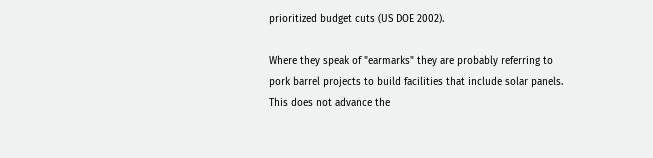prioritized budget cuts (US DOE 2002).

Where they speak of "earmarks" they are probably referring to pork barrel projects to build facilities that include solar panels. This does not advance the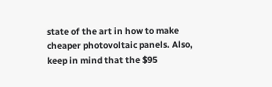state of the art in how to make cheaper photovoltaic panels. Also, keep in mind that the $95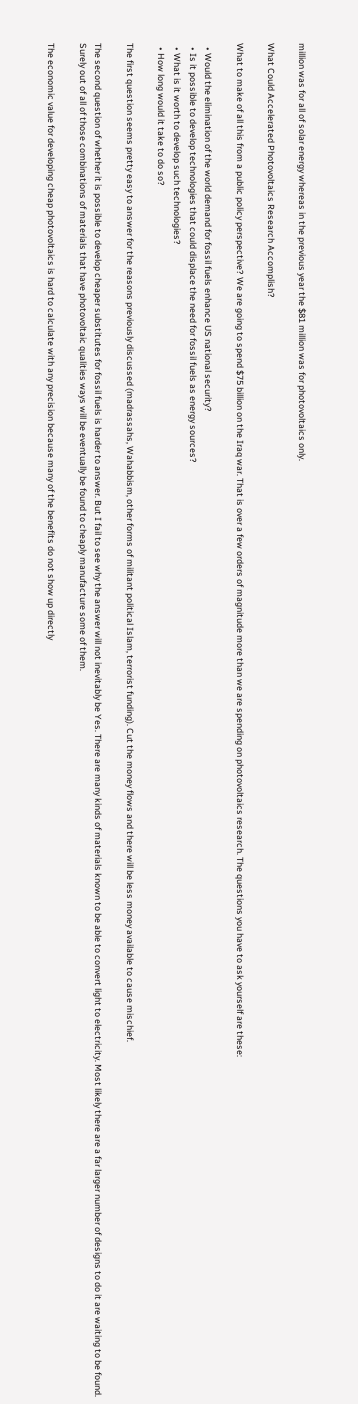million was for all of solar energy whereas in the previous year the $81 million was for photovoltaics only.

What Could Accelerated Photovoltaics Research Accomplish?

What to make of all this from a public policy perspective? We are going to spend $75 billion on the Iraq war. That is over a few orders of magnitude more than we are spending on photovoltaics research. The questions you have to ask yourself are these:

  • Would the elimination of the world demand for fossil fuels enhance US national security?
  • Is it possible to develop technologies that could displace the need for fossil fuels as energy sources?
  • What is it worth to develop such technologies?
  • How long would it take to do so?

The first question seems pretty easy to answer for the reasons previously discussed (madrassahs, Wahabbism, other forms of militant political Islam, terrorist funding). Cut the money flows and there will be less money available to cause mischief.

The second question of whether it is possible to develop cheaper substitutes for fossil fuels is harder to answer. But I fail to see why the answer will not inevitably be Yes. There are many kinds of materials known to be able to convert light to electricity. Most likely there are a far larger number of designs to do it are waiting to be found. Surely out of all of those combinations of materials that have photovoltaic qualities ways will be eventually be found to cheaply manufacture some of them.

The economic value for developing cheap photovoltaics is hard to calculate with any precision because many of the benefits do not show up directly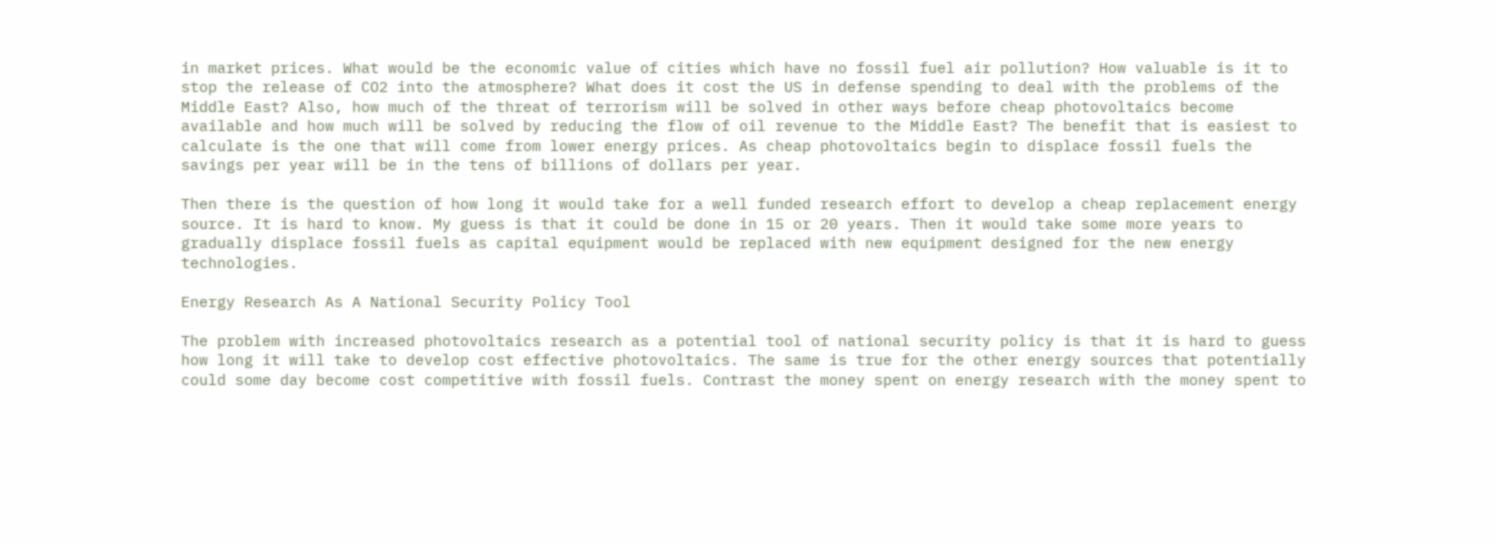in market prices. What would be the economic value of cities which have no fossil fuel air pollution? How valuable is it to stop the release of CO2 into the atmosphere? What does it cost the US in defense spending to deal with the problems of the Middle East? Also, how much of the threat of terrorism will be solved in other ways before cheap photovoltaics become available and how much will be solved by reducing the flow of oil revenue to the Middle East? The benefit that is easiest to calculate is the one that will come from lower energy prices. As cheap photovoltaics begin to displace fossil fuels the savings per year will be in the tens of billions of dollars per year.

Then there is the question of how long it would take for a well funded research effort to develop a cheap replacement energy source. It is hard to know. My guess is that it could be done in 15 or 20 years. Then it would take some more years to gradually displace fossil fuels as capital equipment would be replaced with new equipment designed for the new energy technologies.

Energy Research As A National Security Policy Tool

The problem with increased photovoltaics research as a potential tool of national security policy is that it is hard to guess how long it will take to develop cost effective photovoltaics. The same is true for the other energy sources that potentially could some day become cost competitive with fossil fuels. Contrast the money spent on energy research with the money spent to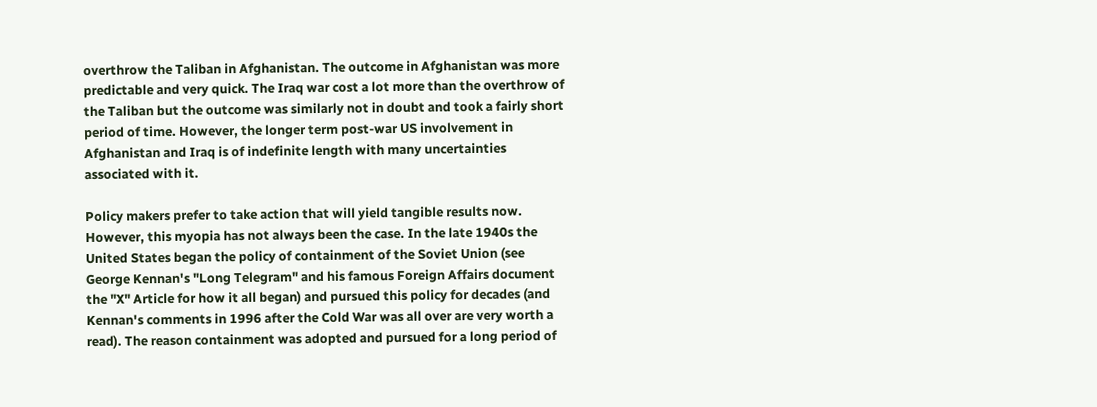overthrow the Taliban in Afghanistan. The outcome in Afghanistan was more predictable and very quick. The Iraq war cost a lot more than the overthrow of the Taliban but the outcome was similarly not in doubt and took a fairly short period of time. However, the longer term post-war US involvement in Afghanistan and Iraq is of indefinite length with many uncertainties associated with it.

Policy makers prefer to take action that will yield tangible results now. However, this myopia has not always been the case. In the late 1940s the United States began the policy of containment of the Soviet Union (see George Kennan's "Long Telegram" and his famous Foreign Affairs document the "X" Article for how it all began) and pursued this policy for decades (and Kennan's comments in 1996 after the Cold War was all over are very worth a read). The reason containment was adopted and pursued for a long period of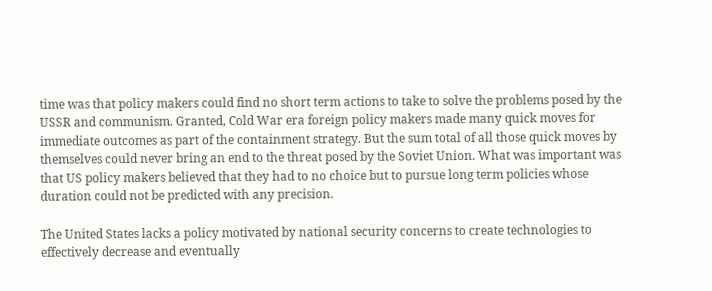time was that policy makers could find no short term actions to take to solve the problems posed by the USSR and communism. Granted, Cold War era foreign policy makers made many quick moves for immediate outcomes as part of the containment strategy. But the sum total of all those quick moves by themselves could never bring an end to the threat posed by the Soviet Union. What was important was that US policy makers believed that they had to no choice but to pursue long term policies whose duration could not be predicted with any precision.

The United States lacks a policy motivated by national security concerns to create technologies to effectively decrease and eventually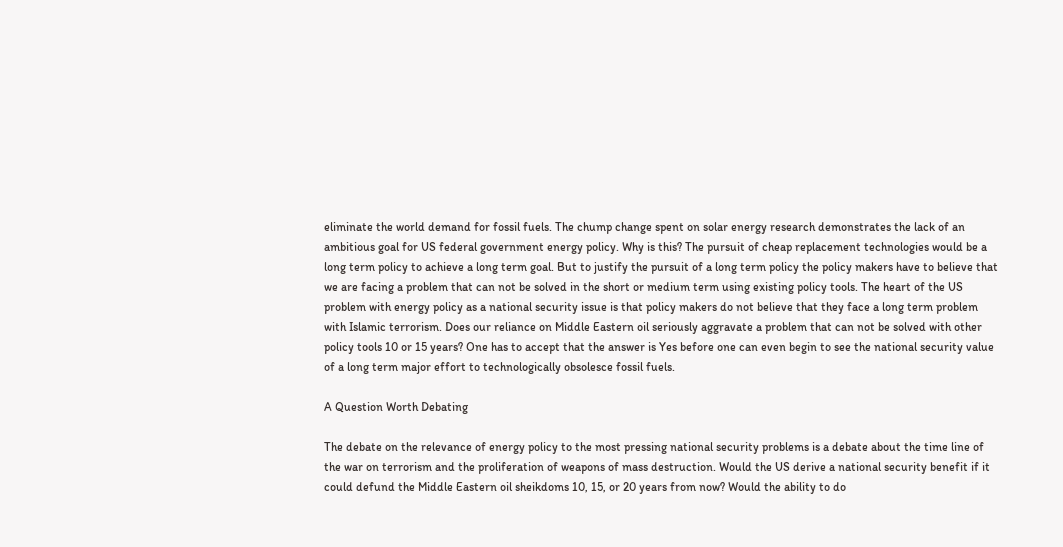eliminate the world demand for fossil fuels. The chump change spent on solar energy research demonstrates the lack of an ambitious goal for US federal government energy policy. Why is this? The pursuit of cheap replacement technologies would be a long term policy to achieve a long term goal. But to justify the pursuit of a long term policy the policy makers have to believe that we are facing a problem that can not be solved in the short or medium term using existing policy tools. The heart of the US problem with energy policy as a national security issue is that policy makers do not believe that they face a long term problem with Islamic terrorism. Does our reliance on Middle Eastern oil seriously aggravate a problem that can not be solved with other policy tools 10 or 15 years? One has to accept that the answer is Yes before one can even begin to see the national security value of a long term major effort to technologically obsolesce fossil fuels.

A Question Worth Debating

The debate on the relevance of energy policy to the most pressing national security problems is a debate about the time line of the war on terrorism and the proliferation of weapons of mass destruction. Would the US derive a national security benefit if it could defund the Middle Eastern oil sheikdoms 10, 15, or 20 years from now? Would the ability to do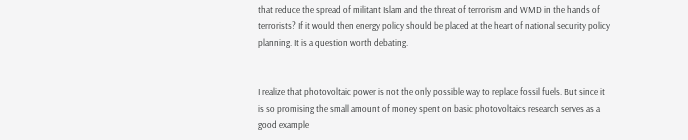that reduce the spread of militant Islam and the threat of terrorism and WMD in the hands of terrorists? If it would then energy policy should be placed at the heart of national security policy planning. It is a question worth debating.


I realize that photovoltaic power is not the only possible way to replace fossil fuels. But since it is so promising the small amount of money spent on basic photovoltaics research serves as a good example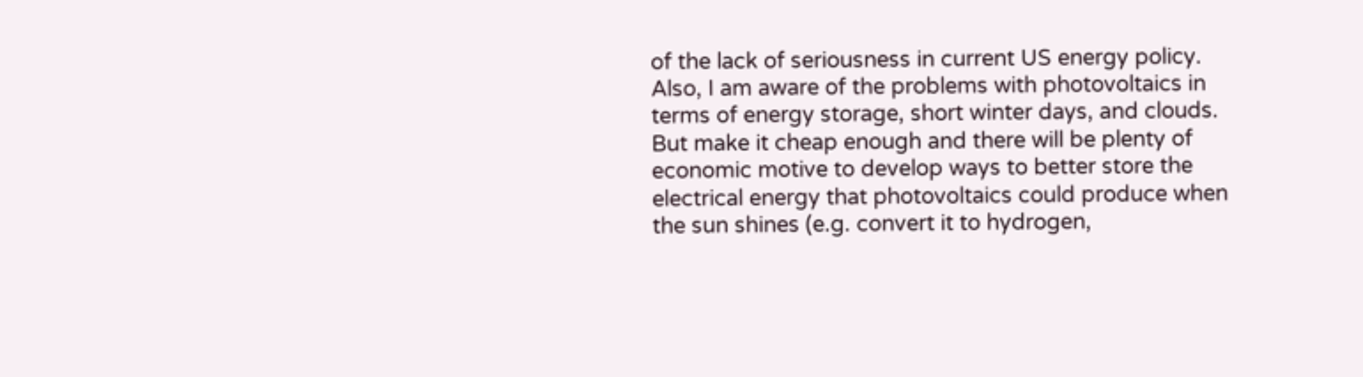of the lack of seriousness in current US energy policy. Also, I am aware of the problems with photovoltaics in terms of energy storage, short winter days, and clouds. But make it cheap enough and there will be plenty of economic motive to develop ways to better store the electrical energy that photovoltaics could produce when the sun shines (e.g. convert it to hydrogen,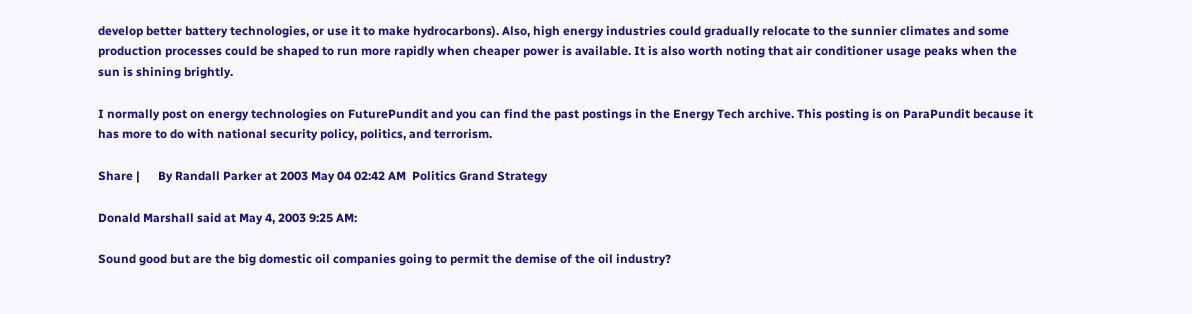develop better battery technologies, or use it to make hydrocarbons). Also, high energy industries could gradually relocate to the sunnier climates and some production processes could be shaped to run more rapidly when cheaper power is available. It is also worth noting that air conditioner usage peaks when the sun is shining brightly.

I normally post on energy technologies on FuturePundit and you can find the past postings in the Energy Tech archive. This posting is on ParaPundit because it has more to do with national security policy, politics, and terrorism.

Share |      By Randall Parker at 2003 May 04 02:42 AM  Politics Grand Strategy

Donald Marshall said at May 4, 2003 9:25 AM:

Sound good but are the big domestic oil companies going to permit the demise of the oil industry?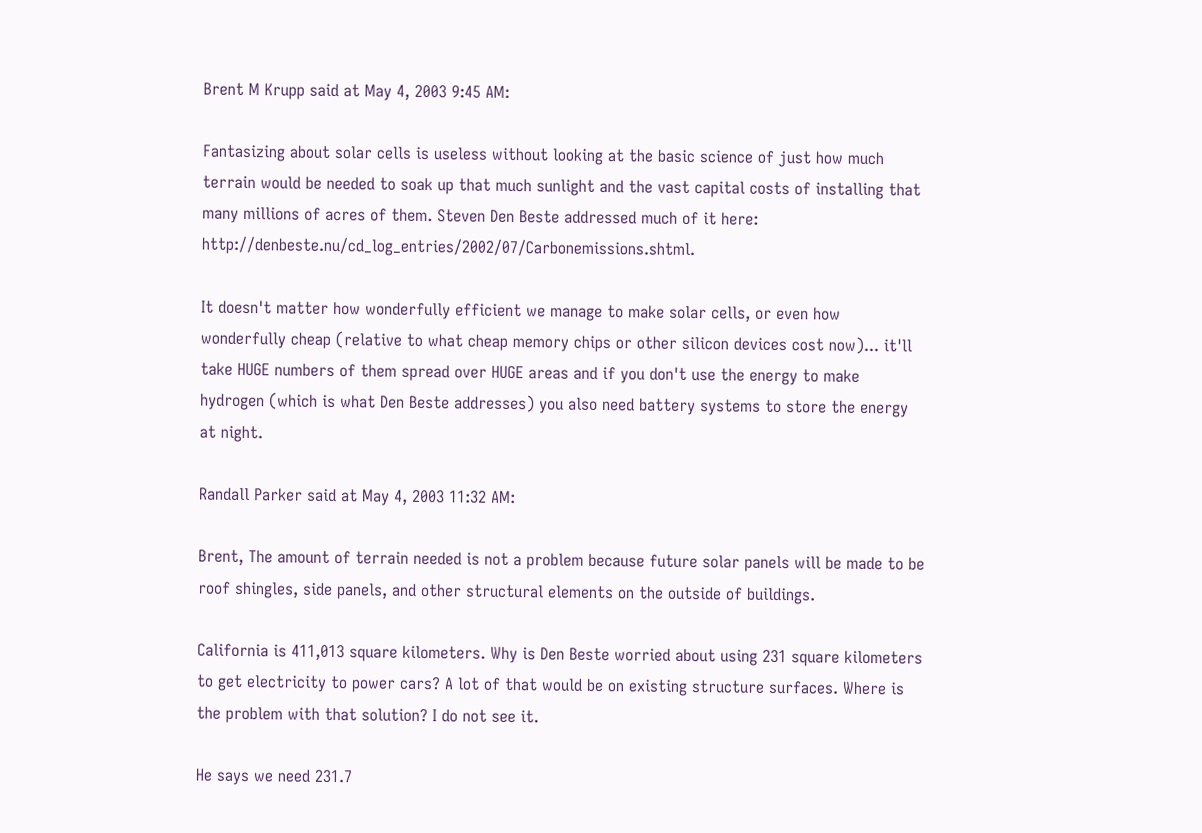Brent M Krupp said at May 4, 2003 9:45 AM:

Fantasizing about solar cells is useless without looking at the basic science of just how much terrain would be needed to soak up that much sunlight and the vast capital costs of installing that many millions of acres of them. Steven Den Beste addressed much of it here: http://denbeste.nu/cd_log_entries/2002/07/Carbonemissions.shtml.

It doesn't matter how wonderfully efficient we manage to make solar cells, or even how wonderfully cheap (relative to what cheap memory chips or other silicon devices cost now)... it'll take HUGE numbers of them spread over HUGE areas and if you don't use the energy to make hydrogen (which is what Den Beste addresses) you also need battery systems to store the energy at night.

Randall Parker said at May 4, 2003 11:32 AM:

Brent, The amount of terrain needed is not a problem because future solar panels will be made to be roof shingles, side panels, and other structural elements on the outside of buildings.

California is 411,013 square kilometers. Why is Den Beste worried about using 231 square kilometers to get electricity to power cars? A lot of that would be on existing structure surfaces. Where is the problem with that solution? I do not see it.

He says we need 231.7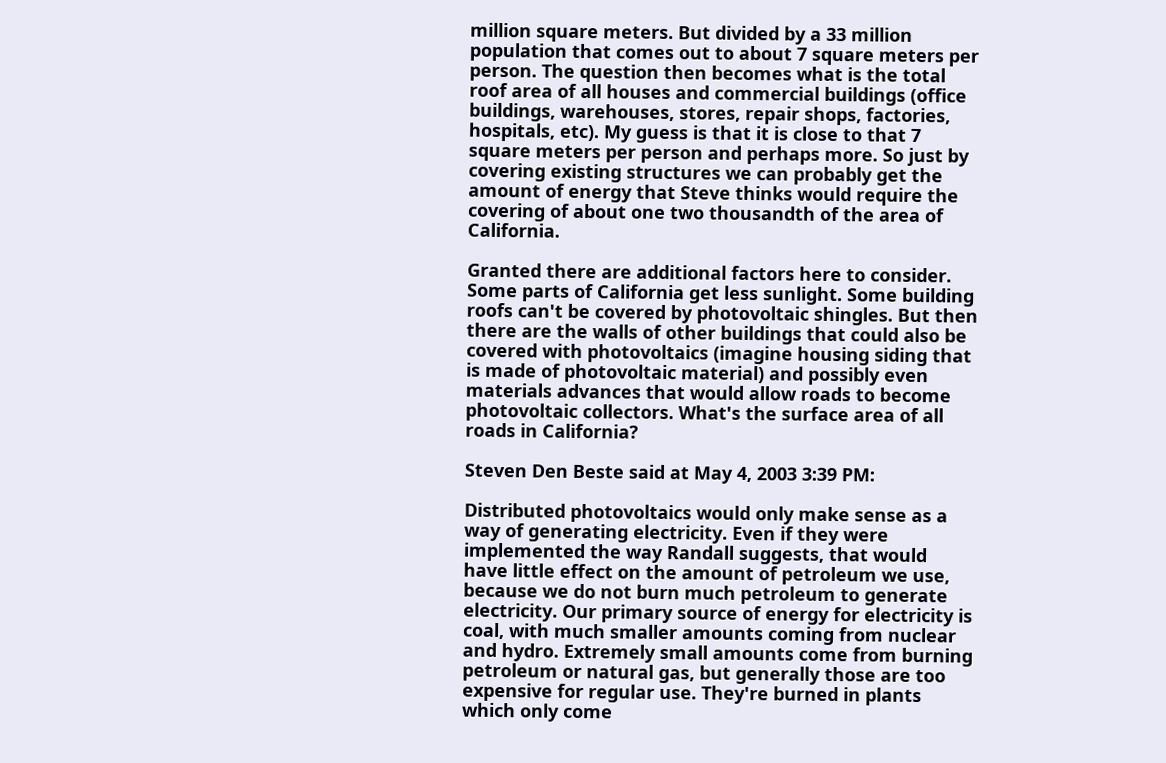million square meters. But divided by a 33 million population that comes out to about 7 square meters per person. The question then becomes what is the total roof area of all houses and commercial buildings (office buildings, warehouses, stores, repair shops, factories, hospitals, etc). My guess is that it is close to that 7 square meters per person and perhaps more. So just by covering existing structures we can probably get the amount of energy that Steve thinks would require the covering of about one two thousandth of the area of California.

Granted there are additional factors here to consider. Some parts of California get less sunlight. Some building roofs can't be covered by photovoltaic shingles. But then there are the walls of other buildings that could also be covered with photovoltaics (imagine housing siding that is made of photovoltaic material) and possibly even materials advances that would allow roads to become photovoltaic collectors. What's the surface area of all roads in California?

Steven Den Beste said at May 4, 2003 3:39 PM:

Distributed photovoltaics would only make sense as a way of generating electricity. Even if they were implemented the way Randall suggests, that would have little effect on the amount of petroleum we use, because we do not burn much petroleum to generate electricity. Our primary source of energy for electricity is coal, with much smaller amounts coming from nuclear and hydro. Extremely small amounts come from burning petroleum or natural gas, but generally those are too expensive for regular use. They're burned in plants which only come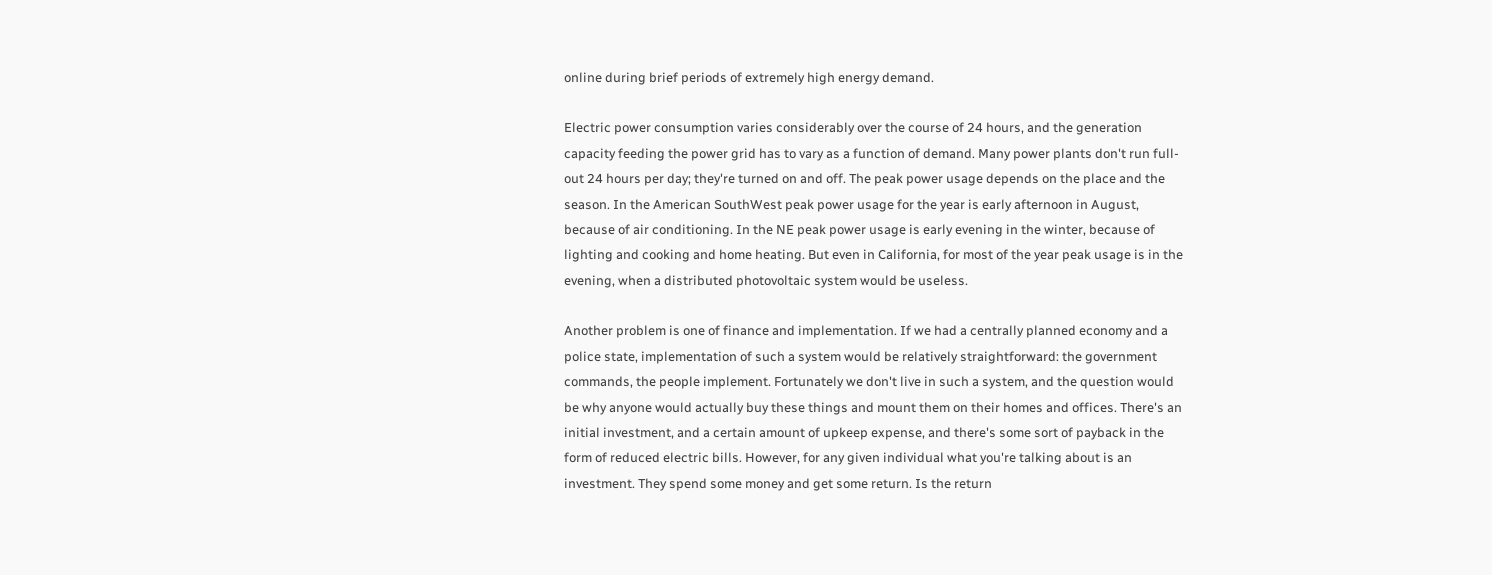online during brief periods of extremely high energy demand.

Electric power consumption varies considerably over the course of 24 hours, and the generation capacity feeding the power grid has to vary as a function of demand. Many power plants don't run full-out 24 hours per day; they're turned on and off. The peak power usage depends on the place and the season. In the American SouthWest peak power usage for the year is early afternoon in August, because of air conditioning. In the NE peak power usage is early evening in the winter, because of lighting and cooking and home heating. But even in California, for most of the year peak usage is in the evening, when a distributed photovoltaic system would be useless.

Another problem is one of finance and implementation. If we had a centrally planned economy and a police state, implementation of such a system would be relatively straightforward: the government commands, the people implement. Fortunately we don't live in such a system, and the question would be why anyone would actually buy these things and mount them on their homes and offices. There's an initial investment, and a certain amount of upkeep expense, and there's some sort of payback in the form of reduced electric bills. However, for any given individual what you're talking about is an investment. They spend some money and get some return. Is the return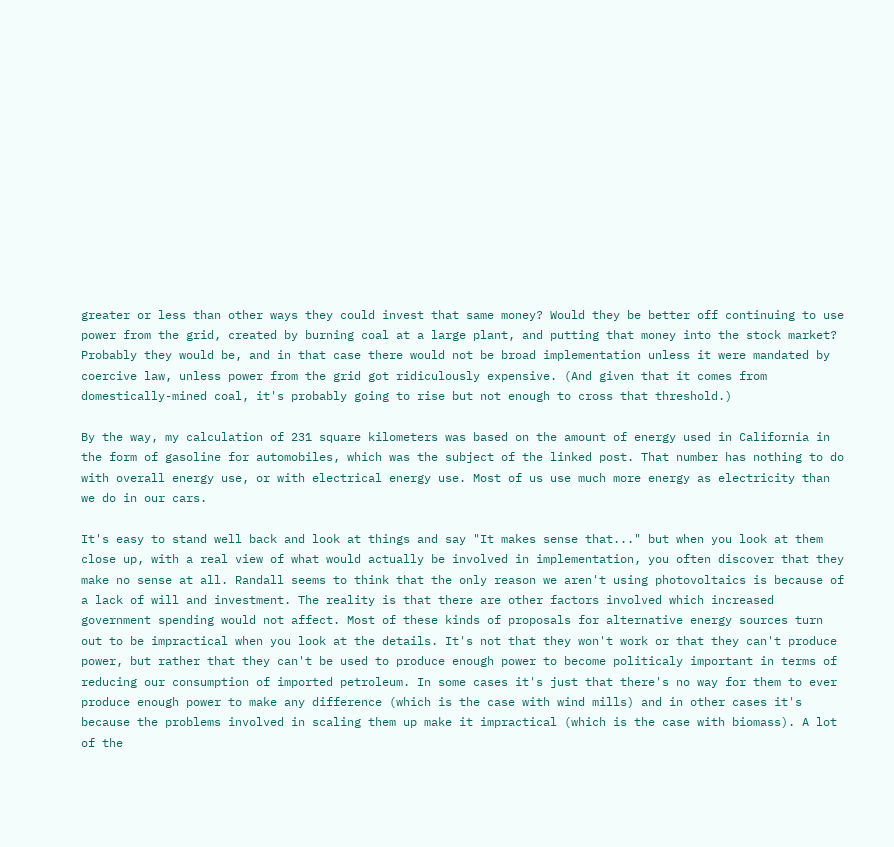greater or less than other ways they could invest that same money? Would they be better off continuing to use power from the grid, created by burning coal at a large plant, and putting that money into the stock market? Probably they would be, and in that case there would not be broad implementation unless it were mandated by coercive law, unless power from the grid got ridiculously expensive. (And given that it comes from domestically-mined coal, it's probably going to rise but not enough to cross that threshold.)

By the way, my calculation of 231 square kilometers was based on the amount of energy used in California in the form of gasoline for automobiles, which was the subject of the linked post. That number has nothing to do with overall energy use, or with electrical energy use. Most of us use much more energy as electricity than we do in our cars.

It's easy to stand well back and look at things and say "It makes sense that..." but when you look at them close up, with a real view of what would actually be involved in implementation, you often discover that they make no sense at all. Randall seems to think that the only reason we aren't using photovoltaics is because of a lack of will and investment. The reality is that there are other factors involved which increased government spending would not affect. Most of these kinds of proposals for alternative energy sources turn out to be impractical when you look at the details. It's not that they won't work or that they can't produce power, but rather that they can't be used to produce enough power to become politicaly important in terms of reducing our consumption of imported petroleum. In some cases it's just that there's no way for them to ever produce enough power to make any difference (which is the case with wind mills) and in other cases it's because the problems involved in scaling them up make it impractical (which is the case with biomass). A lot of the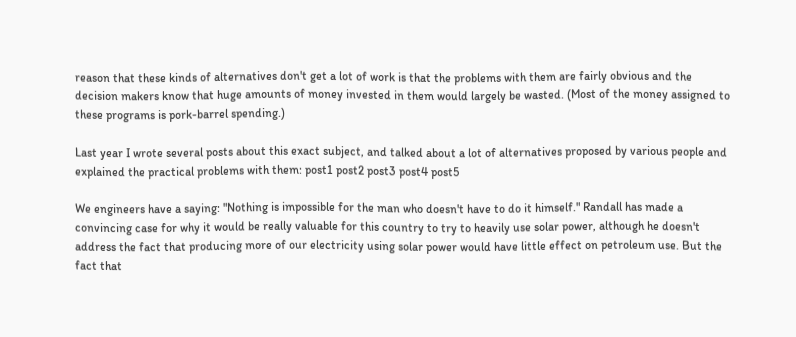reason that these kinds of alternatives don't get a lot of work is that the problems with them are fairly obvious and the decision makers know that huge amounts of money invested in them would largely be wasted. (Most of the money assigned to these programs is pork-barrel spending.)

Last year I wrote several posts about this exact subject, and talked about a lot of alternatives proposed by various people and explained the practical problems with them: post1 post2 post3 post4 post5

We engineers have a saying: "Nothing is impossible for the man who doesn't have to do it himself." Randall has made a convincing case for why it would be really valuable for this country to try to heavily use solar power, although he doesn't address the fact that producing more of our electricity using solar power would have little effect on petroleum use. But the fact that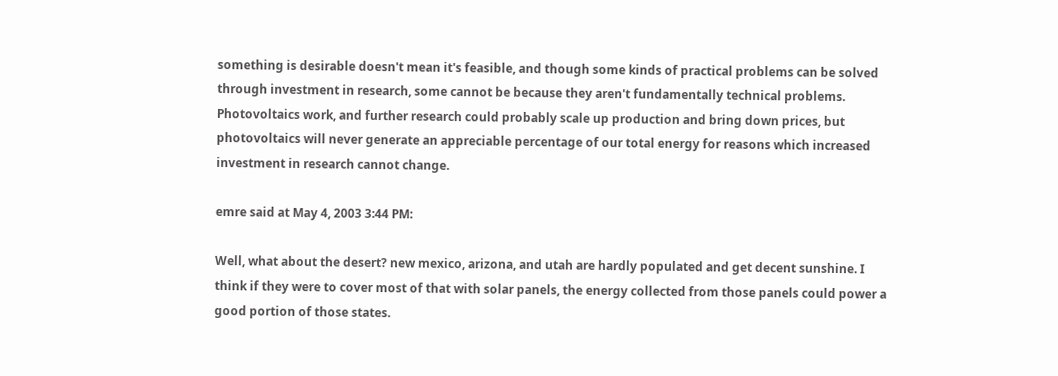something is desirable doesn't mean it's feasible, and though some kinds of practical problems can be solved through investment in research, some cannot be because they aren't fundamentally technical problems. Photovoltaics work, and further research could probably scale up production and bring down prices, but photovoltaics will never generate an appreciable percentage of our total energy for reasons which increased investment in research cannot change.

emre said at May 4, 2003 3:44 PM:

Well, what about the desert? new mexico, arizona, and utah are hardly populated and get decent sunshine. I think if they were to cover most of that with solar panels, the energy collected from those panels could power a good portion of those states.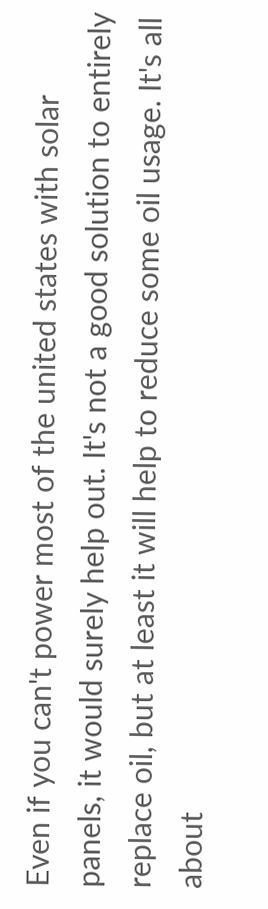Even if you can't power most of the united states with solar panels, it would surely help out. It's not a good solution to entirely replace oil, but at least it will help to reduce some oil usage. It's all about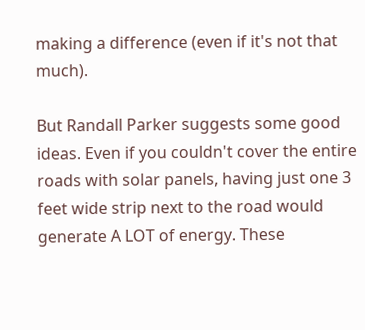making a difference (even if it's not that much).

But Randall Parker suggests some good ideas. Even if you couldn't cover the entire roads with solar panels, having just one 3 feet wide strip next to the road would generate A LOT of energy. These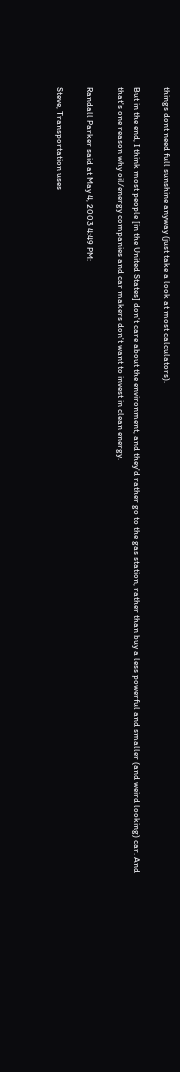things dont need full sunshine anyway (just take a look at most calculators).

But in the end, I think most people [in the United States] don't care about the environment, and they'd rather go to the gas station, rather than buy a less powerful and smaller (and weird looking) car. And that's one reason why oil/energy companies and car makers don't want to invest in clean energy.

Randall Parker said at May 4, 2003 4:49 PM:

Steve, Transportation uses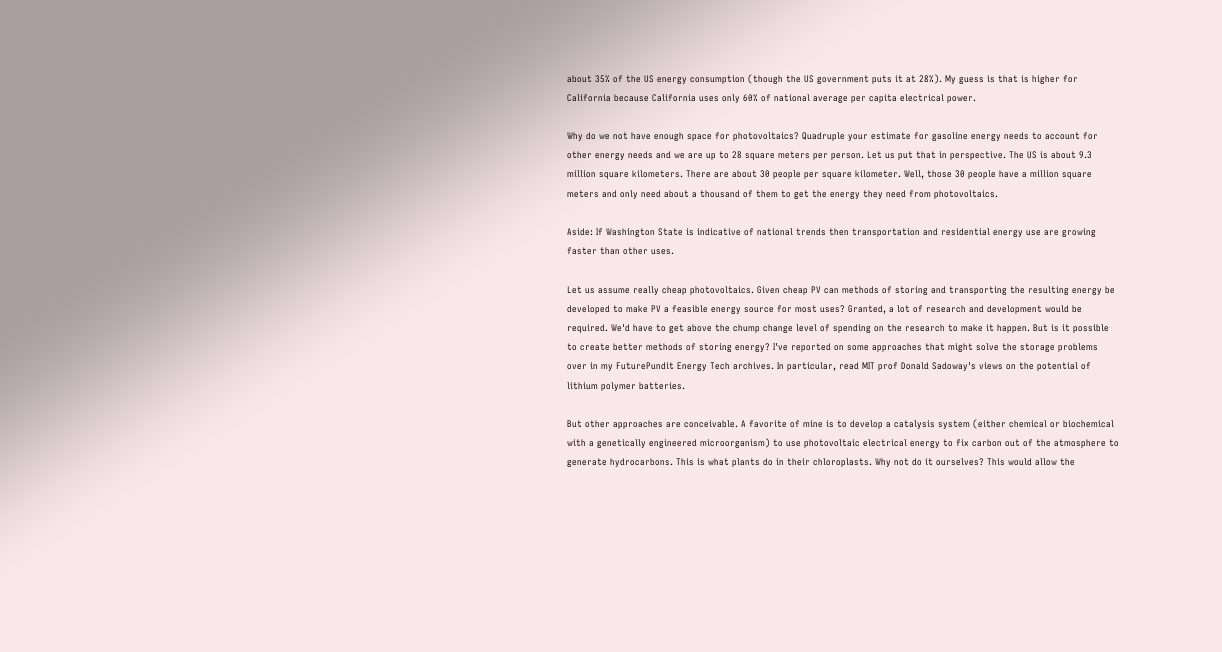about 35% of the US energy consumption (though the US government puts it at 28%). My guess is that is higher for California because California uses only 60% of national average per capita electrical power.

Why do we not have enough space for photovoltaics? Quadruple your estimate for gasoline energy needs to account for other energy needs and we are up to 28 square meters per person. Let us put that in perspective. The US is about 9.3 million square kilometers. There are about 30 people per square kilometer. Well, those 30 people have a million square meters and only need about a thousand of them to get the energy they need from photovoltaics.

Aside: If Washington State is indicative of national trends then transportation and residential energy use are growing faster than other uses.

Let us assume really cheap photovoltaics. Given cheap PV can methods of storing and transporting the resulting energy be developed to make PV a feasible energy source for most uses? Granted, a lot of research and development would be required. We'd have to get above the chump change level of spending on the research to make it happen. But is it possible to create better methods of storing energy? I've reported on some approaches that might solve the storage problems over in my FuturePundit Energy Tech archives. In particular, read MIT prof Donald Sadoway's views on the potential of lithium polymer batteries.

But other approaches are conceivable. A favorite of mine is to develop a catalysis system (either chemical or biochemical with a genetically engineered microorganism) to use photovoltaic electrical energy to fix carbon out of the atmosphere to generate hydrocarbons. This is what plants do in their chloroplasts. Why not do it ourselves? This would allow the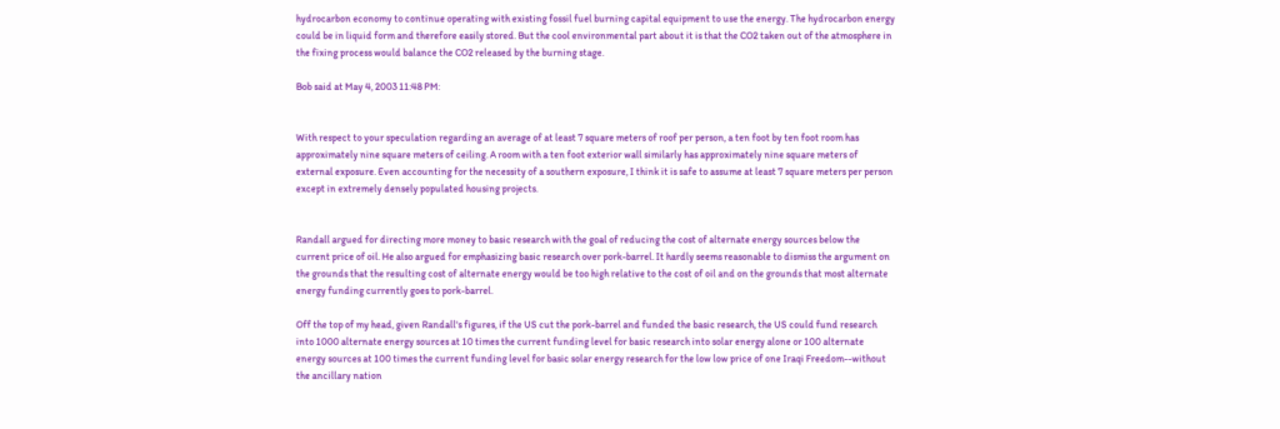hydrocarbon economy to continue operating with existing fossil fuel burning capital equipment to use the energy. The hydrocarbon energy could be in liquid form and therefore easily stored. But the cool environmental part about it is that the CO2 taken out of the atmosphere in the fixing process would balance the CO2 released by the burning stage.

Bob said at May 4, 2003 11:48 PM:


With respect to your speculation regarding an average of at least 7 square meters of roof per person, a ten foot by ten foot room has approximately nine square meters of ceiling. A room with a ten foot exterior wall similarly has approximately nine square meters of external exposure. Even accounting for the necessity of a southern exposure, I think it is safe to assume at least 7 square meters per person except in extremely densely populated housing projects.


Randall argued for directing more money to basic research with the goal of reducing the cost of alternate energy sources below the current price of oil. He also argued for emphasizing basic research over pork-barrel. It hardly seems reasonable to dismiss the argument on the grounds that the resulting cost of alternate energy would be too high relative to the cost of oil and on the grounds that most alternate energy funding currently goes to pork-barrel.

Off the top of my head, given Randall's figures, if the US cut the pork-barrel and funded the basic research, the US could fund research into 1000 alternate energy sources at 10 times the current funding level for basic research into solar energy alone or 100 alternate energy sources at 100 times the current funding level for basic solar energy research for the low low price of one Iraqi Freedom--without the ancillary nation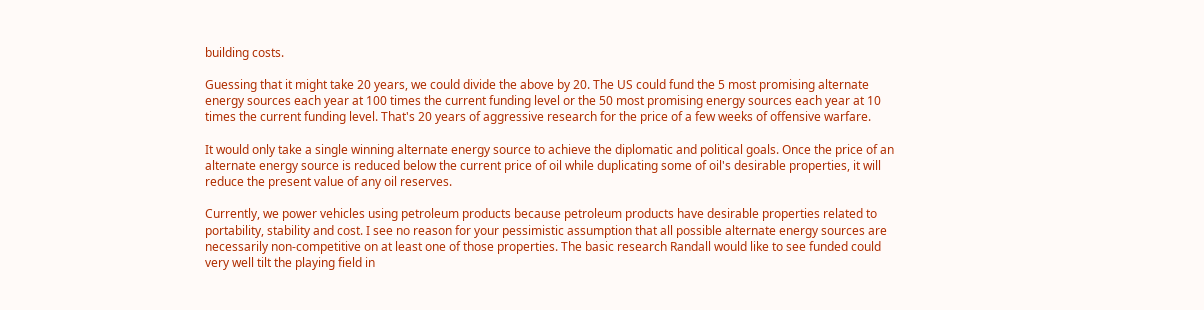building costs.

Guessing that it might take 20 years, we could divide the above by 20. The US could fund the 5 most promising alternate energy sources each year at 100 times the current funding level or the 50 most promising energy sources each year at 10 times the current funding level. That's 20 years of aggressive research for the price of a few weeks of offensive warfare.

It would only take a single winning alternate energy source to achieve the diplomatic and political goals. Once the price of an alternate energy source is reduced below the current price of oil while duplicating some of oil's desirable properties, it will reduce the present value of any oil reserves.

Currently, we power vehicles using petroleum products because petroleum products have desirable properties related to portability, stability and cost. I see no reason for your pessimistic assumption that all possible alternate energy sources are necessarily non-competitive on at least one of those properties. The basic research Randall would like to see funded could very well tilt the playing field in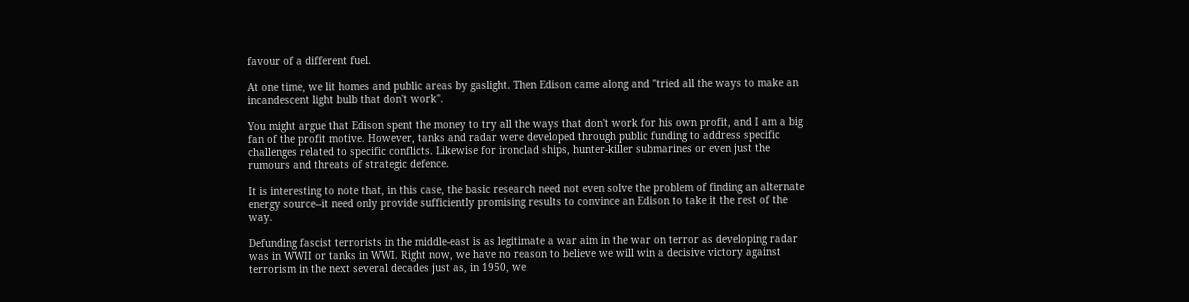favour of a different fuel.

At one time, we lit homes and public areas by gaslight. Then Edison came along and "tried all the ways to make an incandescent light bulb that don't work".

You might argue that Edison spent the money to try all the ways that don't work for his own profit, and I am a big fan of the profit motive. However, tanks and radar were developed through public funding to address specific challenges related to specific conflicts. Likewise for ironclad ships, hunter-killer submarines or even just the rumours and threats of strategic defence.

It is interesting to note that, in this case, the basic research need not even solve the problem of finding an alternate energy source--it need only provide sufficiently promising results to convince an Edison to take it the rest of the way.

Defunding fascist terrorists in the middle-east is as legitimate a war aim in the war on terror as developing radar was in WWII or tanks in WWI. Right now, we have no reason to believe we will win a decisive victory against terrorism in the next several decades just as, in 1950, we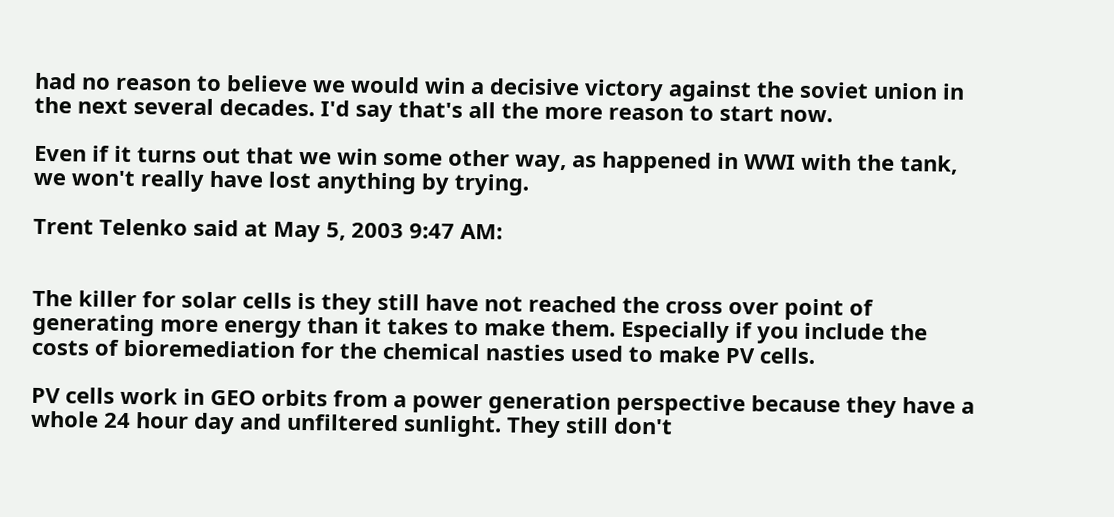had no reason to believe we would win a decisive victory against the soviet union in the next several decades. I'd say that's all the more reason to start now.

Even if it turns out that we win some other way, as happened in WWI with the tank, we won't really have lost anything by trying.

Trent Telenko said at May 5, 2003 9:47 AM:


The killer for solar cells is they still have not reached the cross over point of generating more energy than it takes to make them. Especially if you include the costs of bioremediation for the chemical nasties used to make PV cells.

PV cells work in GEO orbits from a power generation perspective because they have a whole 24 hour day and unfiltered sunlight. They still don't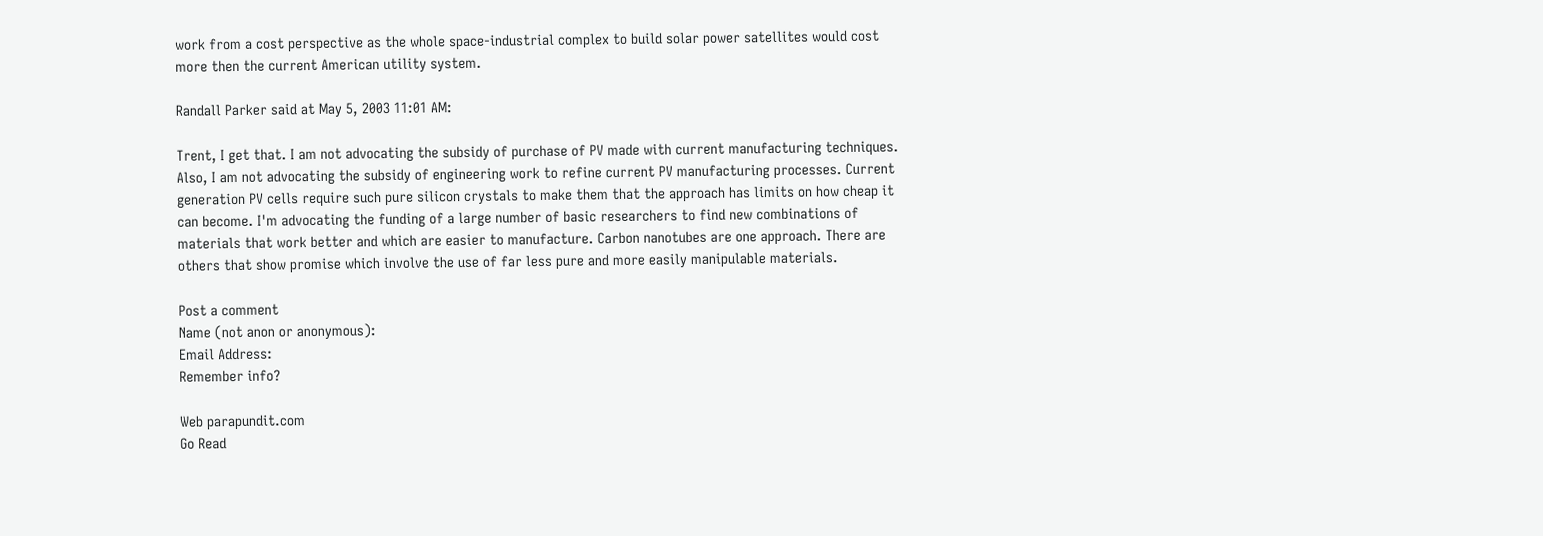work from a cost perspective as the whole space-industrial complex to build solar power satellites would cost more then the current American utility system.

Randall Parker said at May 5, 2003 11:01 AM:

Trent, I get that. I am not advocating the subsidy of purchase of PV made with current manufacturing techniques. Also, I am not advocating the subsidy of engineering work to refine current PV manufacturing processes. Current generation PV cells require such pure silicon crystals to make them that the approach has limits on how cheap it can become. I'm advocating the funding of a large number of basic researchers to find new combinations of materials that work better and which are easier to manufacture. Carbon nanotubes are one approach. There are others that show promise which involve the use of far less pure and more easily manipulable materials.

Post a comment
Name (not anon or anonymous):
Email Address:
Remember info?

Web parapundit.com
Go Read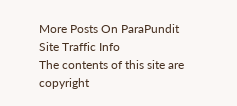More Posts On ParaPundit
Site Traffic Info
The contents of this site are copyright